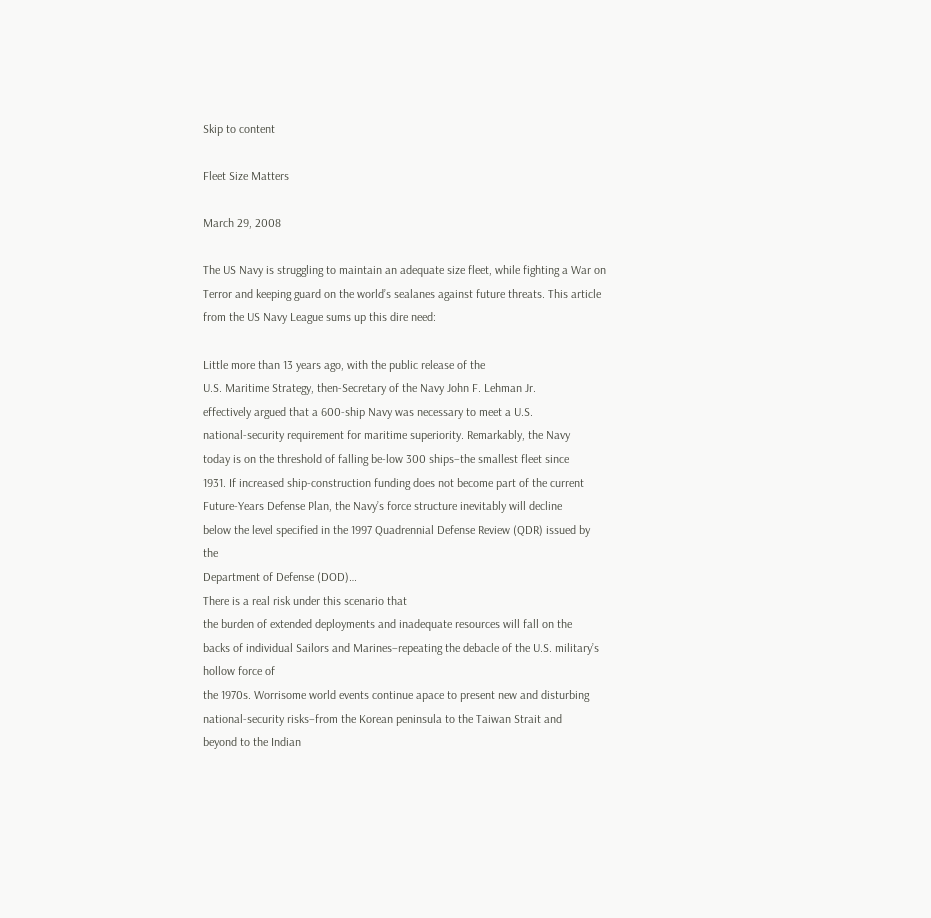Skip to content

Fleet Size Matters

March 29, 2008

The US Navy is struggling to maintain an adequate size fleet, while fighting a War on Terror and keeping guard on the world’s sealanes against future threats. This article from the US Navy League sums up this dire need:

Little more than 13 years ago, with the public release of the
U.S. Maritime Strategy, then-Secretary of the Navy John F. Lehman Jr.
effectively argued that a 600-ship Navy was necessary to meet a U.S.
national-security requirement for maritime superiority. Remarkably, the Navy
today is on the threshold of falling be-low 300 ships–the smallest fleet since
1931. If increased ship-construction funding does not become part of the current
Future-Years Defense Plan, the Navy’s force structure inevitably will decline
below the level specified in the 1997 Quadrennial Defense Review (QDR) issued by the
Department of Defense (DOD)…
There is a real risk under this scenario that
the burden of extended deployments and inadequate resources will fall on the
backs of individual Sailors and Marines–repeating the debacle of the U.S. military’s hollow force of
the 1970s. Worrisome world events continue apace to present new and disturbing
national-security risks–from the Korean peninsula to the Taiwan Strait and
beyond to the Indian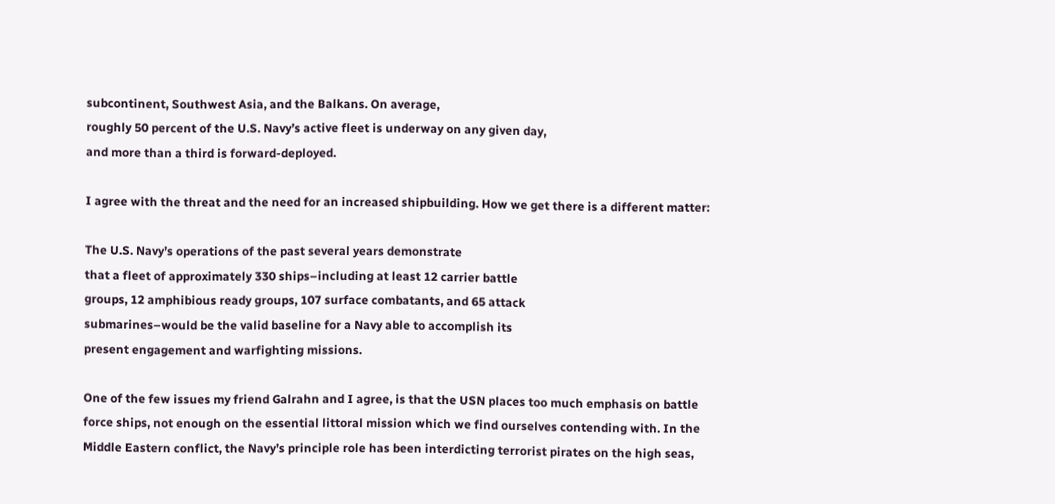subcontinent, Southwest Asia, and the Balkans. On average,
roughly 50 percent of the U.S. Navy’s active fleet is underway on any given day,
and more than a third is forward-deployed.

I agree with the threat and the need for an increased shipbuilding. How we get there is a different matter:

The U.S. Navy’s operations of the past several years demonstrate
that a fleet of approximately 330 ships–including at least 12 carrier battle
groups, 12 amphibious ready groups, 107 surface combatants, and 65 attack
submarines–would be the valid baseline for a Navy able to accomplish its
present engagement and warfighting missions.

One of the few issues my friend Galrahn and I agree, is that the USN places too much emphasis on battle force ships, not enough on the essential littoral mission which we find ourselves contending with. In the Middle Eastern conflict, the Navy’s principle role has been interdicting terrorist pirates on the high seas,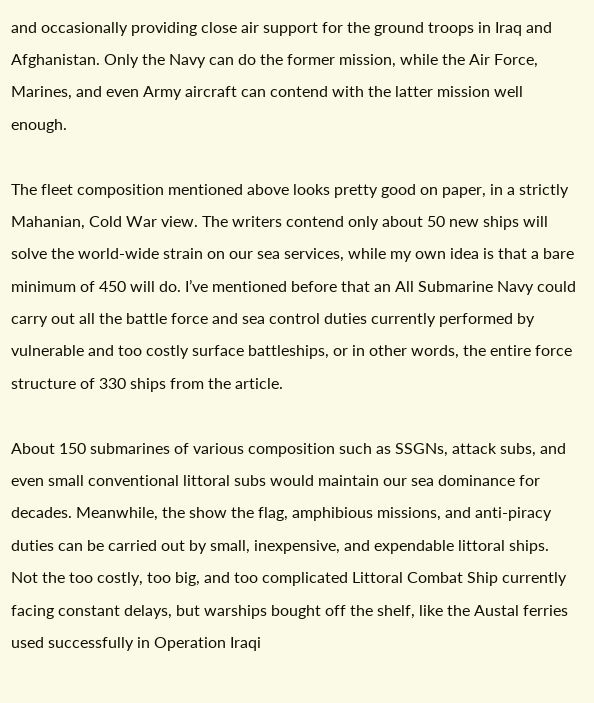and occasionally providing close air support for the ground troops in Iraq and Afghanistan. Only the Navy can do the former mission, while the Air Force, Marines, and even Army aircraft can contend with the latter mission well enough.

The fleet composition mentioned above looks pretty good on paper, in a strictly Mahanian, Cold War view. The writers contend only about 50 new ships will solve the world-wide strain on our sea services, while my own idea is that a bare minimum of 450 will do. I’ve mentioned before that an All Submarine Navy could carry out all the battle force and sea control duties currently performed by vulnerable and too costly surface battleships, or in other words, the entire force structure of 330 ships from the article.

About 150 submarines of various composition such as SSGNs, attack subs, and even small conventional littoral subs would maintain our sea dominance for decades. Meanwhile, the show the flag, amphibious missions, and anti-piracy duties can be carried out by small, inexpensive, and expendable littoral ships. Not the too costly, too big, and too complicated Littoral Combat Ship currently facing constant delays, but warships bought off the shelf, like the Austal ferries used successfully in Operation Iraqi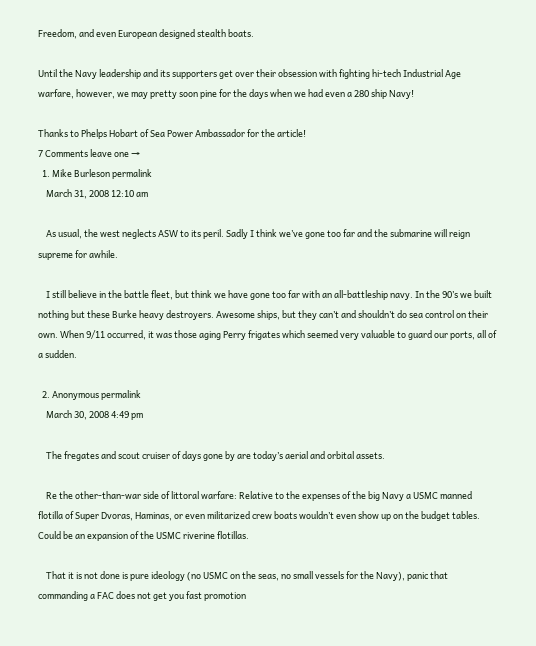Freedom, and even European designed stealth boats.

Until the Navy leadership and its supporters get over their obsession with fighting hi-tech Industrial Age warfare, however, we may pretty soon pine for the days when we had even a 280 ship Navy!

Thanks to Phelps Hobart of Sea Power Ambassador for the article!
7 Comments leave one →
  1. Mike Burleson permalink
    March 31, 2008 12:10 am

    As usual, the west neglects ASW to its peril. Sadly I think we’ve gone too far and the submarine will reign supreme for awhile.

    I still believe in the battle fleet, but think we have gone too far with an all-battleship navy. In the 90’s we built nothing but these Burke heavy destroyers. Awesome ships, but they can’t and shouldn’t do sea control on their own. When 9/11 occurred, it was those aging Perry frigates which seemed very valuable to guard our ports, all of a sudden.

  2. Anonymous permalink
    March 30, 2008 4:49 pm

    The fregates and scout cruiser of days gone by are today’s aerial and orbital assets.

    Re the other-than-war side of littoral warfare: Relative to the expenses of the big Navy a USMC manned flotilla of Super Dvoras, Haminas, or even militarized crew boats wouldn’t even show up on the budget tables. Could be an expansion of the USMC riverine flotillas.

    That it is not done is pure ideology (no USMC on the seas, no small vessels for the Navy), panic that commanding a FAC does not get you fast promotion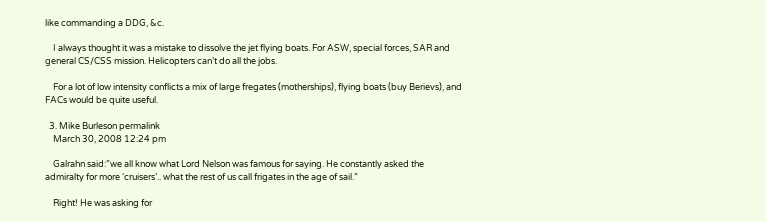like commanding a DDG, &c.

    I always thought it was a mistake to dissolve the jet flying boats. For ASW, special forces, SAR and general CS/CSS mission. Helicopters can’t do all the jobs.

    For a lot of low intensity conflicts a mix of large fregates (motherships), flying boats (buy Berievs), and FACs would be quite useful.

  3. Mike Burleson permalink
    March 30, 2008 12:24 pm

    Galrahn said:”we all know what Lord Nelson was famous for saying. He constantly asked the admiralty for more ‘cruisers’.. what the rest of us call frigates in the age of sail.”

    Right! He was asking for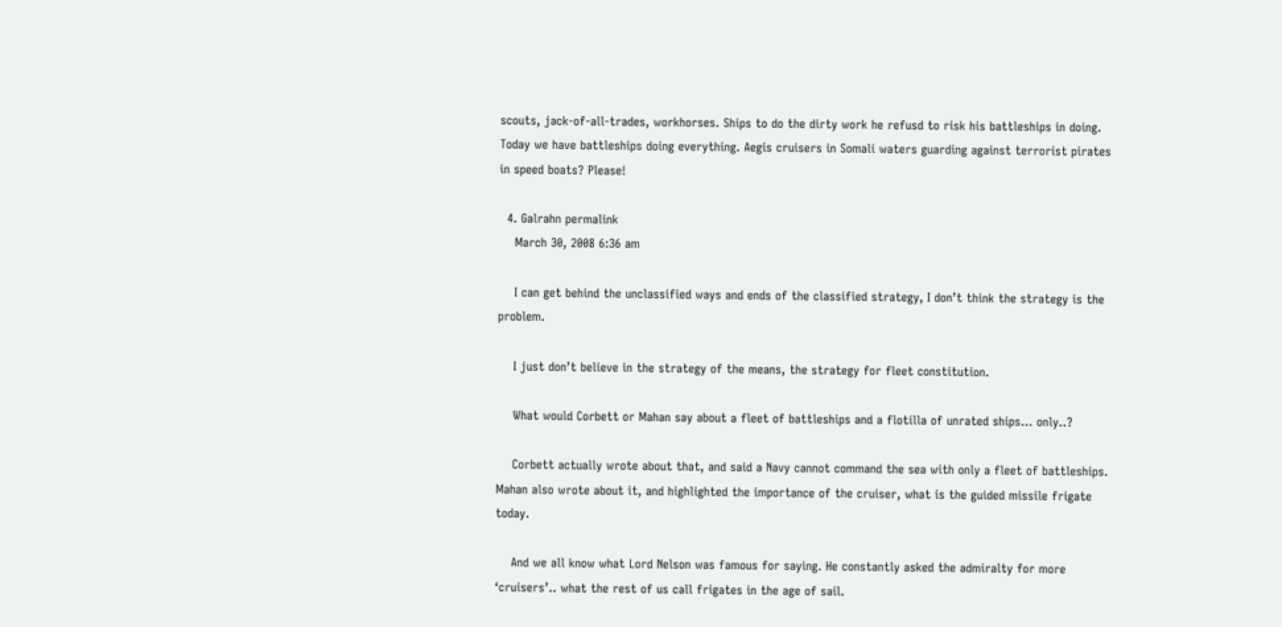scouts, jack-of-all-trades, workhorses. Ships to do the dirty work he refusd to risk his battleships in doing. Today we have battleships doing everything. Aegis cruisers in Somali waters guarding against terrorist pirates in speed boats? Please!

  4. Galrahn permalink
    March 30, 2008 6:36 am

    I can get behind the unclassified ways and ends of the classified strategy, I don’t think the strategy is the problem.

    I just don’t believe in the strategy of the means, the strategy for fleet constitution.

    What would Corbett or Mahan say about a fleet of battleships and a flotilla of unrated ships… only..?

    Corbett actually wrote about that, and said a Navy cannot command the sea with only a fleet of battleships. Mahan also wrote about it, and highlighted the importance of the cruiser, what is the guided missile frigate today.

    And we all know what Lord Nelson was famous for saying. He constantly asked the admiralty for more ‘cruisers’.. what the rest of us call frigates in the age of sail.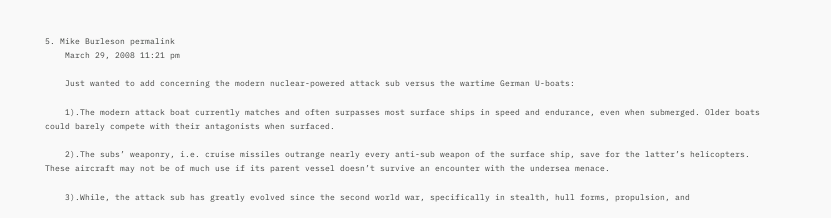5. Mike Burleson permalink
    March 29, 2008 11:21 pm

    Just wanted to add concerning the modern nuclear-powered attack sub versus the wartime German U-boats:

    1).The modern attack boat currently matches and often surpasses most surface ships in speed and endurance, even when submerged. Older boats could barely compete with their antagonists when surfaced.

    2).The subs’ weaponry, i.e. cruise missiles outrange nearly every anti-sub weapon of the surface ship, save for the latter’s helicopters. These aircraft may not be of much use if its parent vessel doesn’t survive an encounter with the undersea menace.

    3).While, the attack sub has greatly evolved since the second world war, specifically in stealth, hull forms, propulsion, and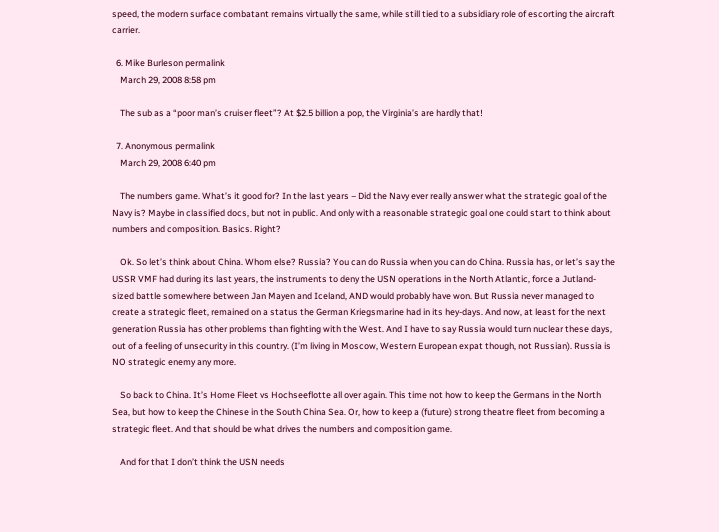speed, the modern surface combatant remains virtually the same, while still tied to a subsidiary role of escorting the aircraft carrier.

  6. Mike Burleson permalink
    March 29, 2008 8:58 pm

    The sub as a “poor man’s cruiser fleet”? At $2.5 billion a pop, the Virginia’s are hardly that!

  7. Anonymous permalink
    March 29, 2008 6:40 pm

    The numbers game. What’s it good for? In the last years – Did the Navy ever really answer what the strategic goal of the Navy is? Maybe in classified docs, but not in public. And only with a reasonable strategic goal one could start to think about numbers and composition. Basics. Right?

    Ok. So let’s think about China. Whom else? Russia? You can do Russia when you can do China. Russia has, or let’s say the USSR VMF had during its last years, the instruments to deny the USN operations in the North Atlantic, force a Jutland-sized battle somewhere between Jan Mayen and Iceland, AND would probably have won. But Russia never managed to create a strategic fleet, remained on a status the German Kriegsmarine had in its hey-days. And now, at least for the next generation Russia has other problems than fighting with the West. And I have to say Russia would turn nuclear these days, out of a feeling of unsecurity in this country. (I’m living in Moscow, Western European expat though, not Russian). Russia is NO strategic enemy any more.

    So back to China. It’s Home Fleet vs Hochseeflotte all over again. This time not how to keep the Germans in the North Sea, but how to keep the Chinese in the South China Sea. Or, how to keep a (future) strong theatre fleet from becoming a strategic fleet. And that should be what drives the numbers and composition game.

    And for that I don’t think the USN needs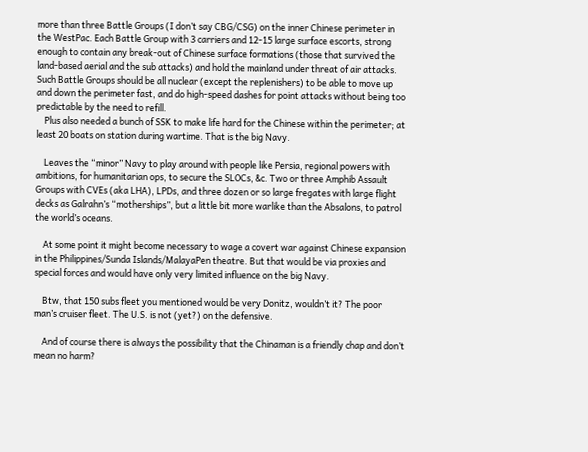more than three Battle Groups (I don’t say CBG/CSG) on the inner Chinese perimeter in the WestPac. Each Battle Group with 3 carriers and 12-15 large surface escorts, strong enough to contain any break-out of Chinese surface formations (those that survived the land-based aerial and the sub attacks) and hold the mainland under threat of air attacks. Such Battle Groups should be all nuclear (except the replenishers) to be able to move up and down the perimeter fast, and do high-speed dashes for point attacks without being too predictable by the need to refill.
    Plus also needed a bunch of SSK to make life hard for the Chinese within the perimeter; at least 20 boats on station during wartime. That is the big Navy.

    Leaves the “minor” Navy to play around with people like Persia, regional powers with ambitions, for humanitarian ops, to secure the SLOCs, &c. Two or three Amphib Assault Groups with CVEs (aka LHA), LPDs, and three dozen or so large fregates with large flight decks as Galrahn’s “motherships”, but a little bit more warlike than the Absalons, to patrol the world’s oceans.

    At some point it might become necessary to wage a covert war against Chinese expansion in the Philippines/Sunda Islands/MalayaPen theatre. But that would be via proxies and special forces and would have only very limited influence on the big Navy.

    Btw, that 150 subs fleet you mentioned would be very Donitz, wouldn’t it? The poor man’s cruiser fleet. The U.S. is not (yet?) on the defensive.

    And of course there is always the possibility that the Chinaman is a friendly chap and don’t mean no harm?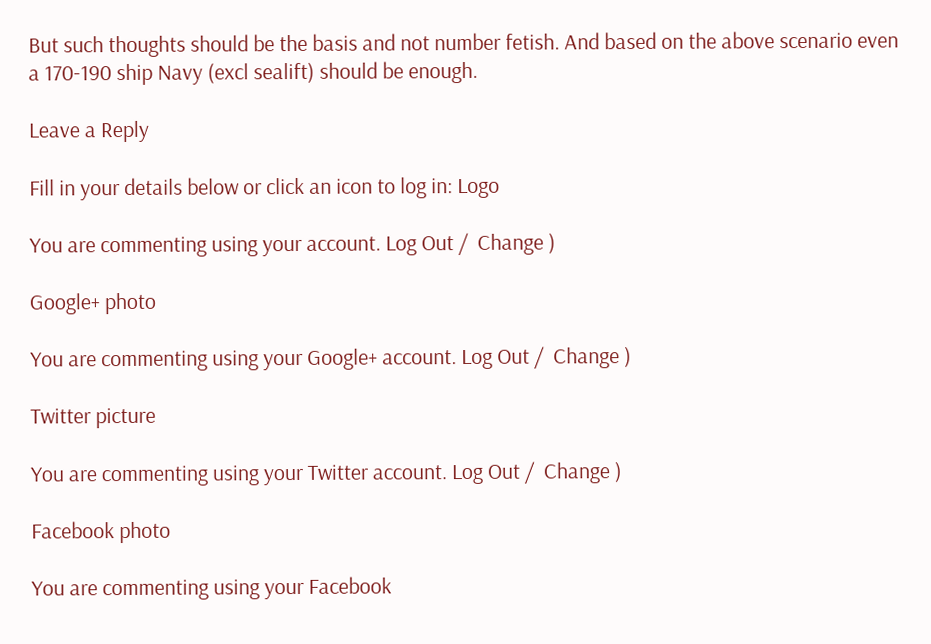But such thoughts should be the basis and not number fetish. And based on the above scenario even a 170-190 ship Navy (excl sealift) should be enough.

Leave a Reply

Fill in your details below or click an icon to log in: Logo

You are commenting using your account. Log Out /  Change )

Google+ photo

You are commenting using your Google+ account. Log Out /  Change )

Twitter picture

You are commenting using your Twitter account. Log Out /  Change )

Facebook photo

You are commenting using your Facebook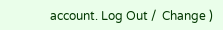account. Log Out /  Change )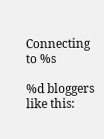Connecting to %s

%d bloggers like this: